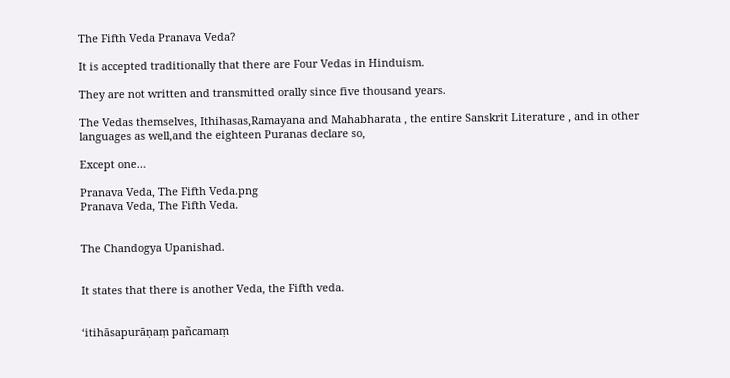The Fifth Veda Pranava Veda?

It is accepted traditionally that there are Four Vedas in Hinduism.

They are not written and transmitted orally since five thousand years.

The Vedas themselves, Ithihasas,Ramayana and Mahabharata , the entire Sanskrit Literature , and in other languages as well,and the eighteen Puranas declare so,

Except one…

Pranava Veda, The Fifth Veda.png
Pranava Veda, The Fifth Veda.


The Chandogya Upanishad.


It states that there is another Veda, the Fifth veda.


‘itihāsapurāṇaṃ pañcamaṃ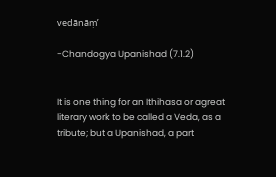vedānāṃ’

-Chandogya Upanishad (7.1.2)


It is one thing for an Ithihasa or agreat literary work to be called a Veda, as a  tribute; but a Upanishad, a part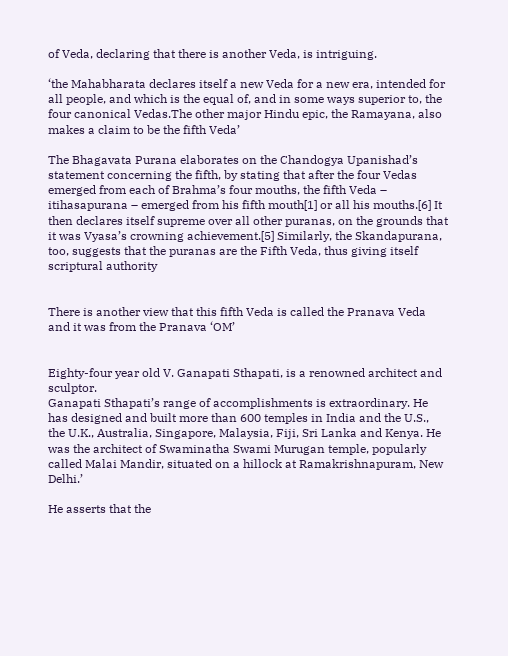of Veda, declaring that there is another Veda, is intriguing.

‘the Mahabharata declares itself a new Veda for a new era, intended for all people, and which is the equal of, and in some ways superior to, the four canonical Vedas.The other major Hindu epic, the Ramayana, also makes a claim to be the fifth Veda’

The Bhagavata Purana elaborates on the Chandogya Upanishad’s statement concerning the fifth, by stating that after the four Vedas emerged from each of Brahma’s four mouths, the fifth Veda – itihasapurana – emerged from his fifth mouth[1] or all his mouths.[6] It then declares itself supreme over all other puranas, on the grounds that it was Vyasa’s crowning achievement.[5] Similarly, the Skandapurana, too, suggests that the puranas are the Fifth Veda, thus giving itself scriptural authority


There is another view that this fifth Veda is called the Pranava Veda and it was from the Pranava ‘OM’


Eighty-four year old V. Ganapati Sthapati, is a renowned architect and sculptor.
Ganapati Sthapati’s range of accomplishments is extraordinary. He has designed and built more than 600 temples in India and the U.S., the U.K., Australia, Singapore, Malaysia, Fiji, Sri Lanka and Kenya. He was the architect of Swaminatha Swami Murugan temple, popularly called Malai Mandir, situated on a hillock at Ramakrishnapuram, New Delhi.’

He asserts that the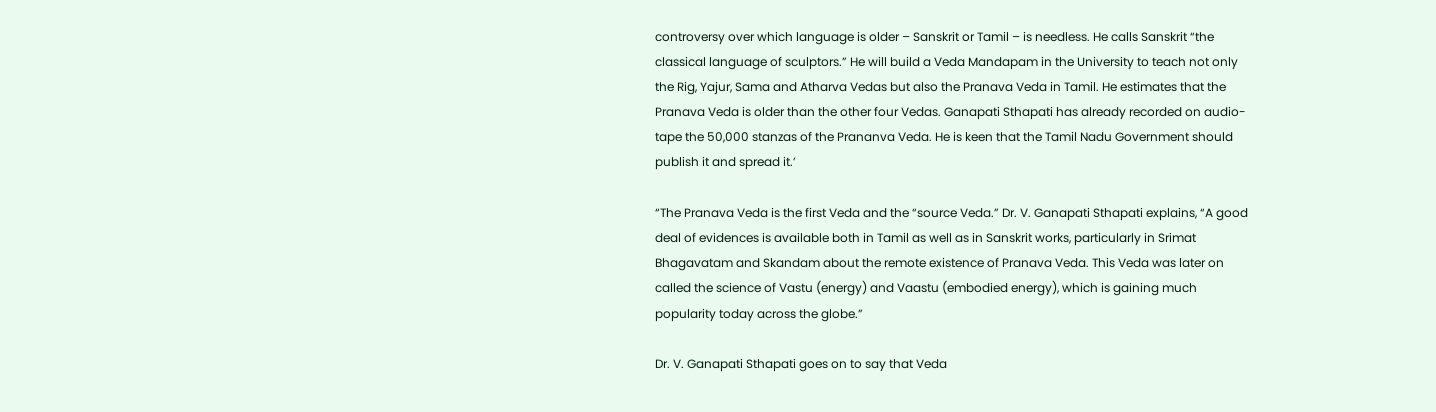controversy over which language is older – Sanskrit or Tamil – is needless. He calls Sanskrit “the classical language of sculptors.” He will build a Veda Mandapam in the University to teach not only the Rig, Yajur, Sama and Atharva Vedas but also the Pranava Veda in Tamil. He estimates that the Pranava Veda is older than the other four Vedas. Ganapati Sthapati has already recorded on audio-tape the 50,000 stanzas of the Prananva Veda. He is keen that the Tamil Nadu Government should publish it and spread it.’

“The Pranava Veda is the first Veda and the “source Veda.” Dr. V. Ganapati Sthapati explains, “A good deal of evidences is available both in Tamil as well as in Sanskrit works, particularly in Srimat Bhagavatam and Skandam about the remote existence of Pranava Veda. This Veda was later on called the science of Vastu (energy) and Vaastu (embodied energy), which is gaining much popularity today across the globe.”

Dr. V. Ganapati Sthapati goes on to say that Veda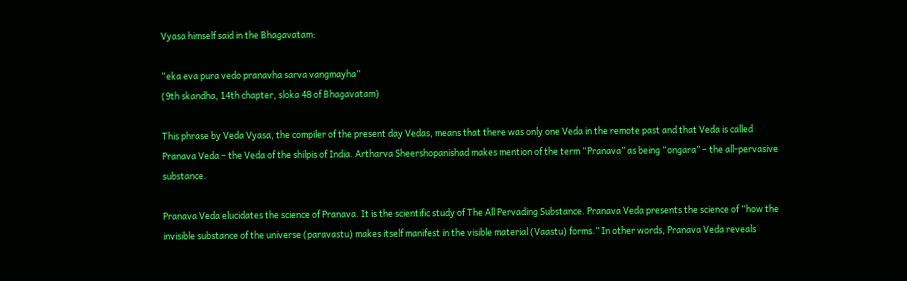Vyasa himself said in the Bhagavatam:

“eka eva pura vedo pranavha sarva vangmayha”
(9th skandha, 14th chapter, sloka 48 of Bhagavatam)

This phrase by Veda Vyasa, the compiler of the present day Vedas, means that there was only one Veda in the remote past and that Veda is called Pranava Veda – the Veda of the shilpis of India. Artharva Sheershopanishad makes mention of the term “Pranava” as being “ongara” – the all-pervasive substance.

Pranava Veda elucidates the science of Pranava. It is the scientific study of The All Pervading Substance. Pranava Veda presents the science of “how the invisible substance of the universe (paravastu) makes itself manifest in the visible material (Vaastu) forms.” In other words, Pranava Veda reveals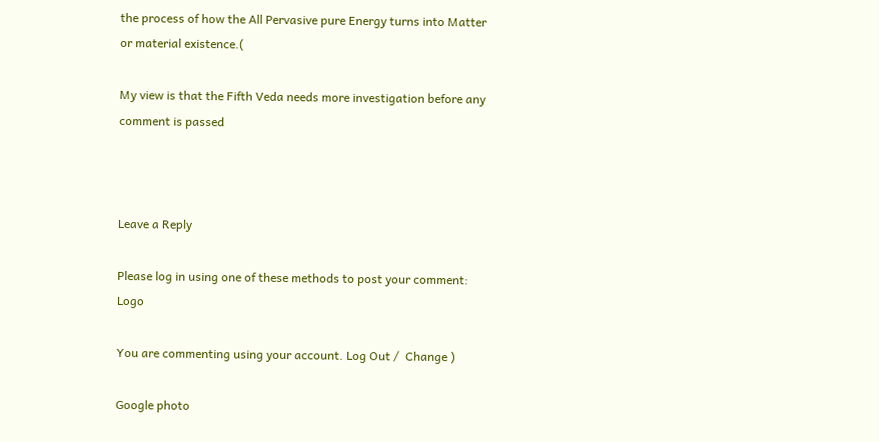the process of how the All Pervasive pure Energy turns into Matter or material existence.(

My view is that the Fifth Veda needs more investigation before any comment is passed



Leave a Reply

Please log in using one of these methods to post your comment: Logo

You are commenting using your account. Log Out /  Change )

Google photo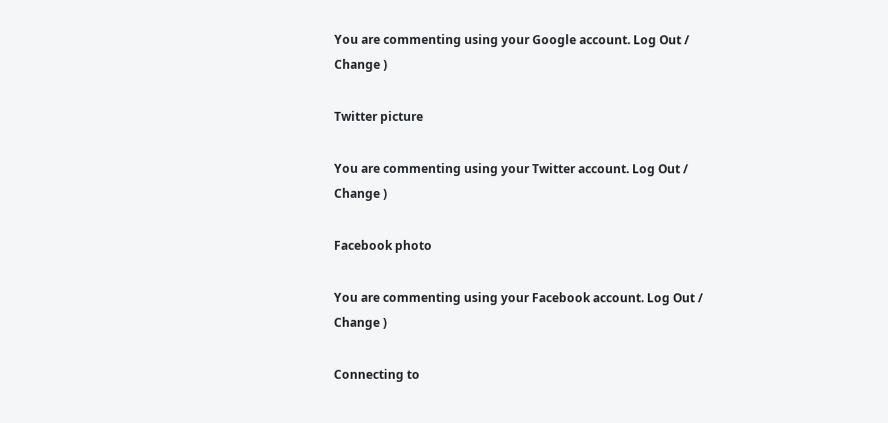You are commenting using your Google account. Log Out /  Change )

Twitter picture

You are commenting using your Twitter account. Log Out /  Change )

Facebook photo

You are commenting using your Facebook account. Log Out /  Change )

Connecting to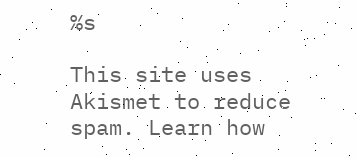%s

This site uses Akismet to reduce spam. Learn how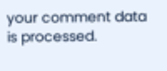your comment data is processed.